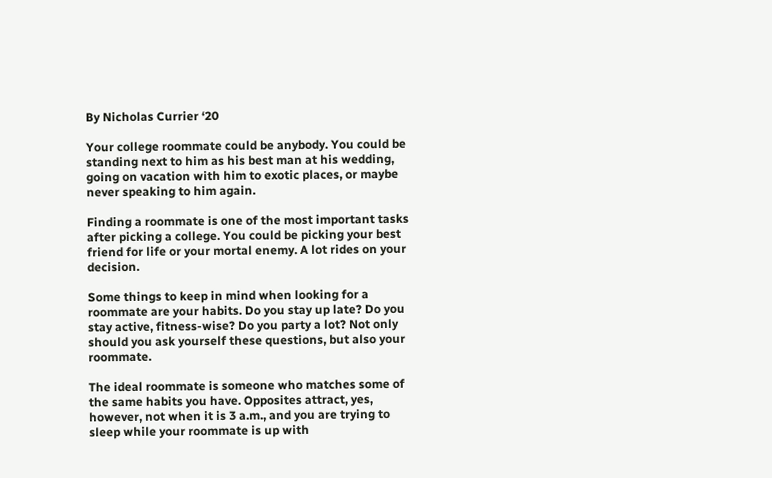By Nicholas Currier ‘20

Your college roommate could be anybody. You could be standing next to him as his best man at his wedding, going on vacation with him to exotic places, or maybe never speaking to him again.

Finding a roommate is one of the most important tasks after picking a college. You could be picking your best friend for life or your mortal enemy. A lot rides on your decision.

Some things to keep in mind when looking for a roommate are your habits. Do you stay up late? Do you stay active, fitness-wise? Do you party a lot? Not only should you ask yourself these questions, but also your roommate.

The ideal roommate is someone who matches some of the same habits you have. Opposites attract, yes, however, not when it is 3 a.m., and you are trying to sleep while your roommate is up with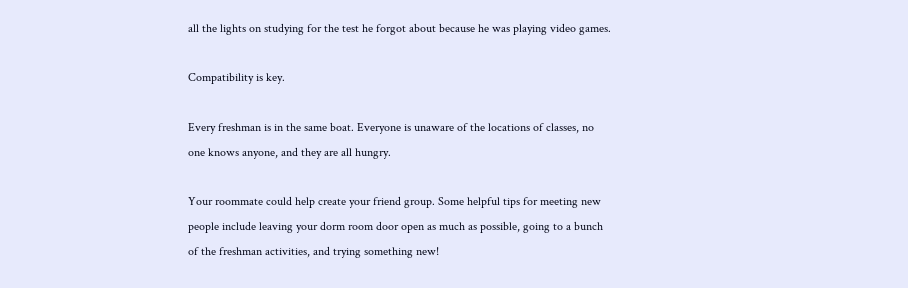all the lights on studying for the test he forgot about because he was playing video games.

Compatibility is key.

Every freshman is in the same boat. Everyone is unaware of the locations of classes, no one knows anyone, and they are all hungry.

Your roommate could help create your friend group. Some helpful tips for meeting new people include leaving your dorm room door open as much as possible, going to a bunch of the freshman activities, and trying something new!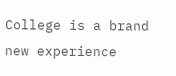College is a brand new experience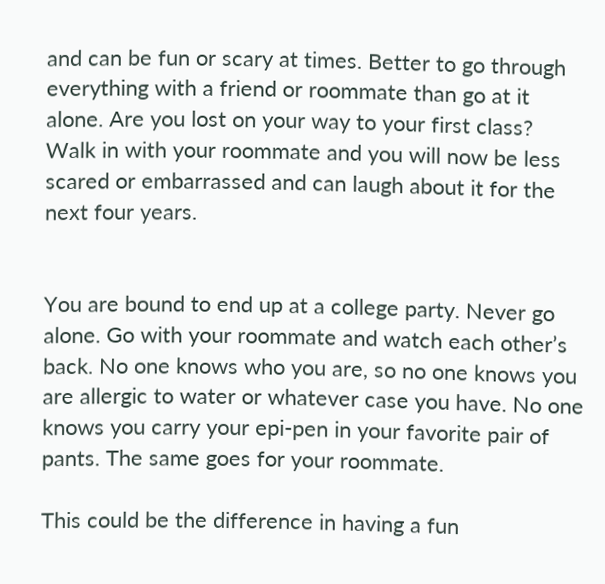and can be fun or scary at times. Better to go through everything with a friend or roommate than go at it alone. Are you lost on your way to your first class? Walk in with your roommate and you will now be less scared or embarrassed and can laugh about it for the next four years.


You are bound to end up at a college party. Never go alone. Go with your roommate and watch each other’s back. No one knows who you are, so no one knows you are allergic to water or whatever case you have. No one knows you carry your epi-pen in your favorite pair of pants. The same goes for your roommate.

This could be the difference in having a fun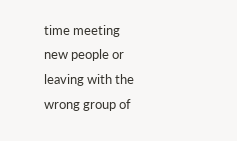time meeting new people or leaving with the wrong group of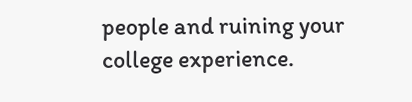people and ruining your college experience.